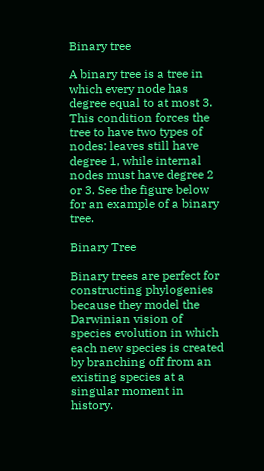Binary tree

A binary tree is a tree in which every node has degree equal to at most 3. This condition forces the tree to have two types of nodes: leaves still have degree 1, while internal nodes must have degree 2 or 3. See the figure below for an example of a binary tree.

Binary Tree

Binary trees are perfect for constructing phylogenies because they model the Darwinian vision of species evolution in which each new species is created by branching off from an existing species at a singular moment in history.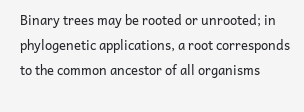Binary trees may be rooted or unrooted; in phylogenetic applications, a root corresponds to the common ancestor of all organisms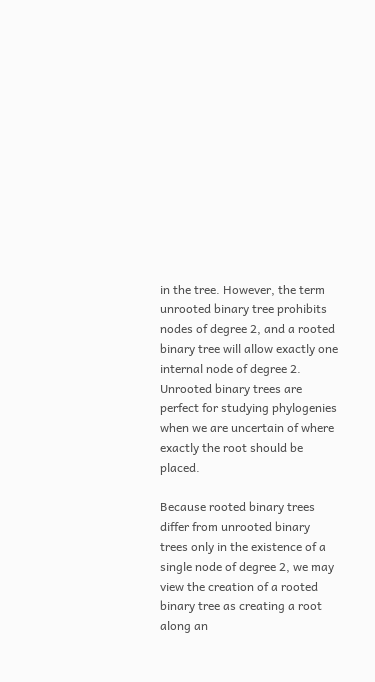in the tree. However, the term unrooted binary tree prohibits nodes of degree 2, and a rooted binary tree will allow exactly one internal node of degree 2. Unrooted binary trees are perfect for studying phylogenies when we are uncertain of where exactly the root should be placed.

Because rooted binary trees differ from unrooted binary trees only in the existence of a single node of degree 2, we may view the creation of a rooted binary tree as creating a root along an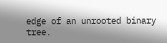edge of an unrooted binary tree.